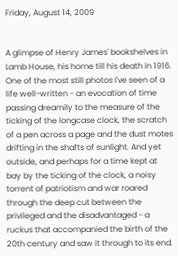Friday, August 14, 2009


A glimpse of Henry James' bookshelves in Lamb House, his home till his death in 1916. One of the most still photos I've seen of a life well-written - an evocation of time passing dreamily to the measure of the ticking of the longcase clock, the scratch of a pen across a page and the dust motes drifting in the shafts of sunlight. And yet outside, and perhaps for a time kept at bay by the ticking of the clock, a noisy torrent of patriotism and war roared through the deep cut between the privileged and the disadvantaged - a ruckus that accompanied the birth of the 20th century and saw it through to its end.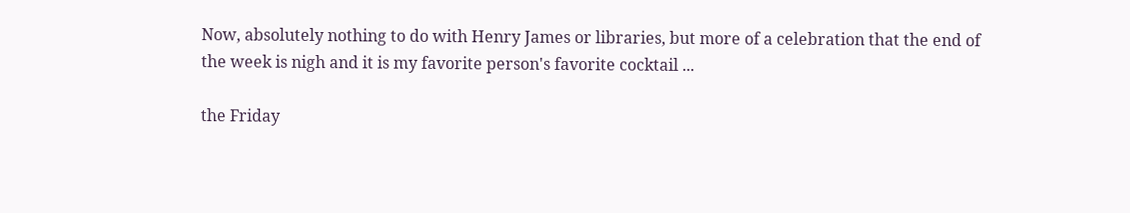Now, absolutely nothing to do with Henry James or libraries, but more of a celebration that the end of the week is nigh and it is my favorite person's favorite cocktail ...

the Friday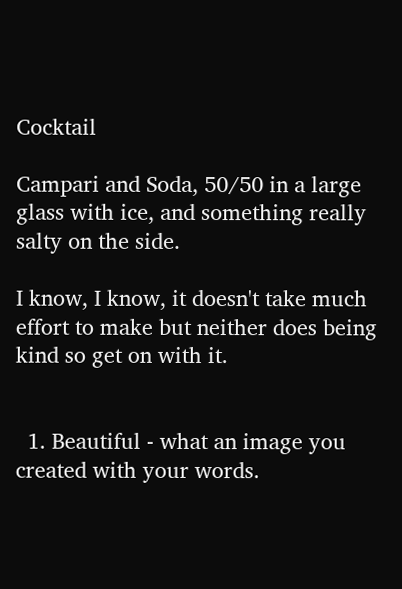Cocktail

Campari and Soda, 50/50 in a large glass with ice, and something really salty on the side.

I know, I know, it doesn't take much effort to make but neither does being kind so get on with it.


  1. Beautiful - what an image you created with your words.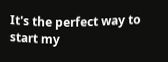It's the perfect way to start my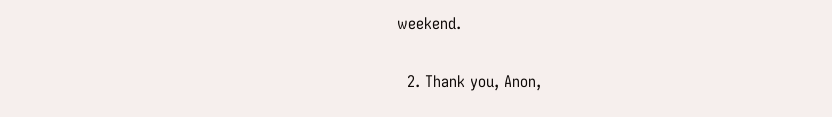weekend.

  2. Thank you, Anon,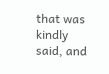that was kindly said, and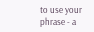to use your phrase - a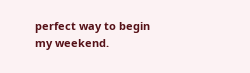perfect way to begin my weekend.